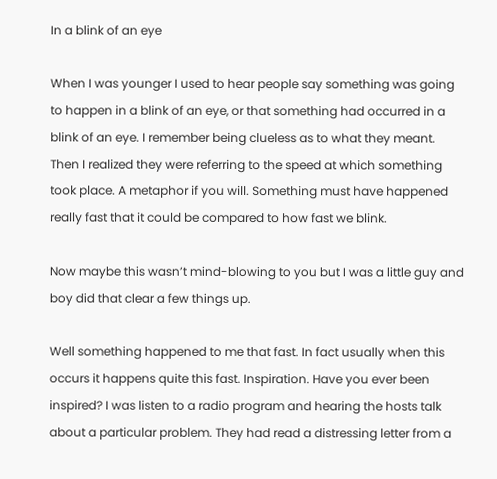In a blink of an eye

When I was younger I used to hear people say something was going to happen in a blink of an eye, or that something had occurred in a blink of an eye. I remember being clueless as to what they meant. Then I realized they were referring to the speed at which something took place. A metaphor if you will. Something must have happened really fast that it could be compared to how fast we blink.

Now maybe this wasn’t mind-blowing to you but I was a little guy and boy did that clear a few things up.

Well something happened to me that fast. In fact usually when this occurs it happens quite this fast. Inspiration. Have you ever been inspired? I was listen to a radio program and hearing the hosts talk about a particular problem. They had read a distressing letter from a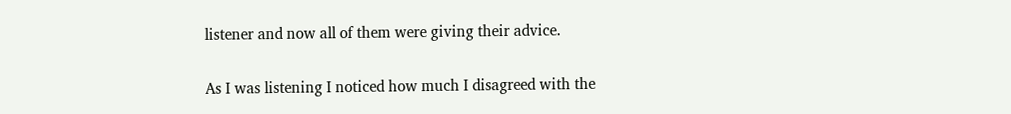listener and now all of them were giving their advice.

As I was listening I noticed how much I disagreed with the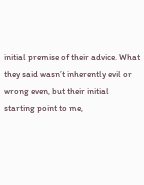initial premise of their advice. What they said wasn’t inherently evil or wrong even, but their initial starting point to me,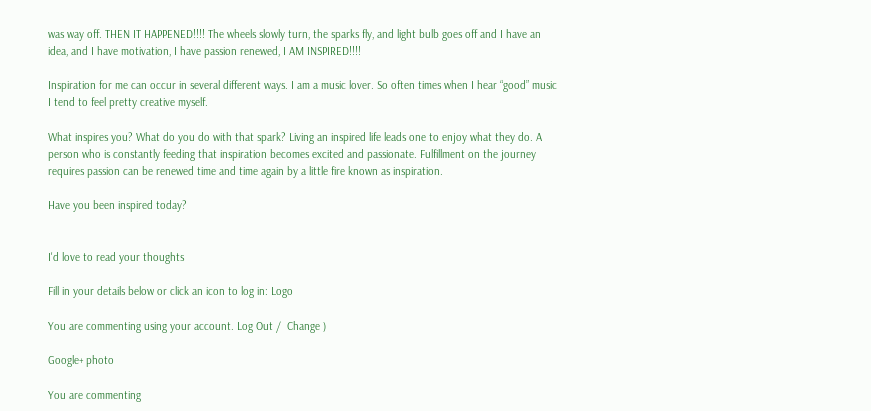was way off. THEN IT HAPPENED!!!! The wheels slowly turn, the sparks fly, and light bulb goes off and I have an idea, and I have motivation, I have passion renewed, I AM INSPIRED!!!!

Inspiration for me can occur in several different ways. I am a music lover. So often times when I hear “good” music I tend to feel pretty creative myself.

What inspires you? What do you do with that spark? Living an inspired life leads one to enjoy what they do. A person who is constantly feeding that inspiration becomes excited and passionate. Fulfillment on the journey requires passion can be renewed time and time again by a little fire known as inspiration.

Have you been inspired today?


I'd love to read your thoughts

Fill in your details below or click an icon to log in: Logo

You are commenting using your account. Log Out /  Change )

Google+ photo

You are commenting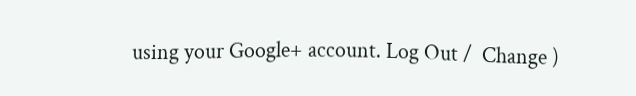using your Google+ account. Log Out /  Change )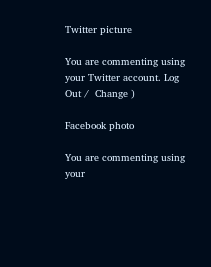Twitter picture

You are commenting using your Twitter account. Log Out /  Change )

Facebook photo

You are commenting using your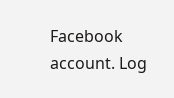Facebook account. Log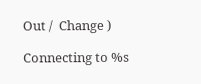Out /  Change )

Connecting to %s